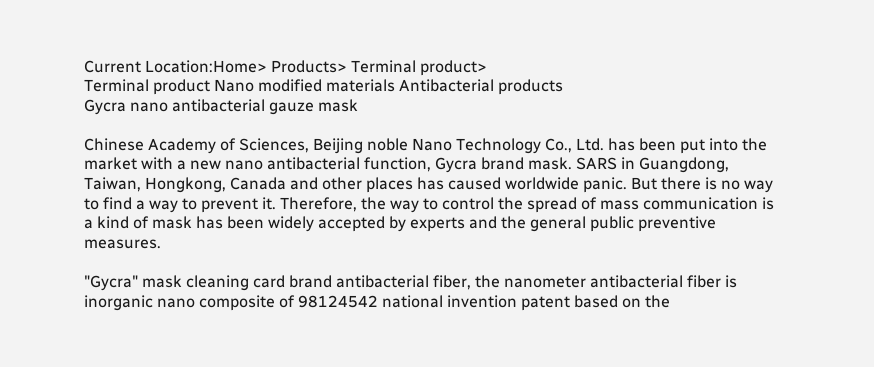Current Location:Home> Products> Terminal product>
Terminal product Nano modified materials Antibacterial products
Gycra nano antibacterial gauze mask

Chinese Academy of Sciences, Beijing noble Nano Technology Co., Ltd. has been put into the market with a new nano antibacterial function, Gycra brand mask. SARS in Guangdong, Taiwan, Hongkong, Canada and other places has caused worldwide panic. But there is no way to find a way to prevent it. Therefore, the way to control the spread of mass communication is a kind of mask has been widely accepted by experts and the general public preventive measures.

"Gycra" mask cleaning card brand antibacterial fiber, the nanometer antibacterial fiber is inorganic nano composite of 98124542 national invention patent based on the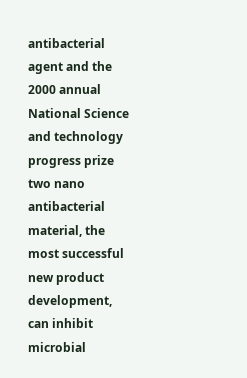antibacterial agent and the 2000 annual National Science and technology progress prize two nano antibacterial material, the most successful new product development, can inhibit microbial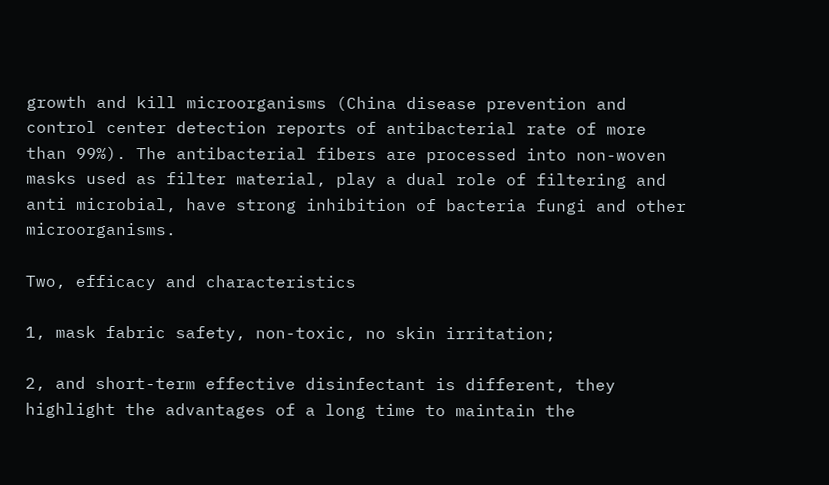growth and kill microorganisms (China disease prevention and control center detection reports of antibacterial rate of more than 99%). The antibacterial fibers are processed into non-woven masks used as filter material, play a dual role of filtering and anti microbial, have strong inhibition of bacteria fungi and other microorganisms.

Two, efficacy and characteristics

1, mask fabric safety, non-toxic, no skin irritation;

2, and short-term effective disinfectant is different, they highlight the advantages of a long time to maintain the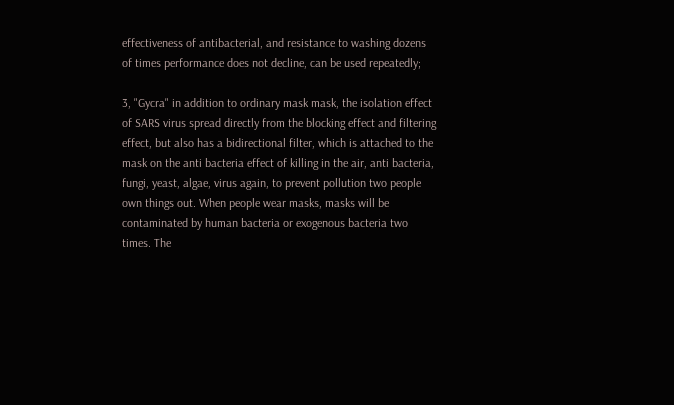effectiveness of antibacterial, and resistance to washing dozens of times performance does not decline, can be used repeatedly;

3, "Gycra" in addition to ordinary mask mask, the isolation effect of SARS virus spread directly from the blocking effect and filtering effect, but also has a bidirectional filter, which is attached to the mask on the anti bacteria effect of killing in the air, anti bacteria, fungi, yeast, algae, virus again, to prevent pollution two people own things out. When people wear masks, masks will be contaminated by human bacteria or exogenous bacteria two times. The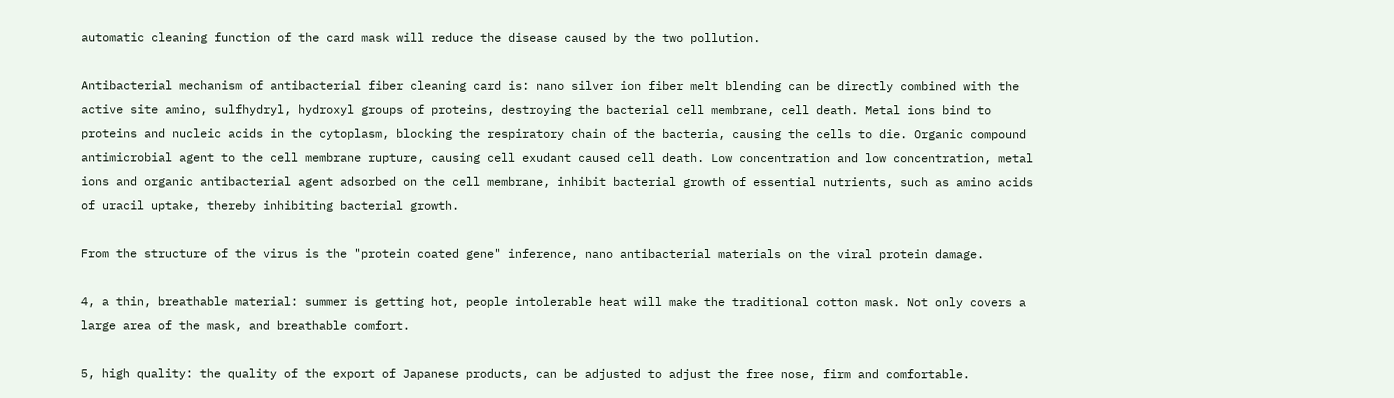automatic cleaning function of the card mask will reduce the disease caused by the two pollution.

Antibacterial mechanism of antibacterial fiber cleaning card is: nano silver ion fiber melt blending can be directly combined with the active site amino, sulfhydryl, hydroxyl groups of proteins, destroying the bacterial cell membrane, cell death. Metal ions bind to proteins and nucleic acids in the cytoplasm, blocking the respiratory chain of the bacteria, causing the cells to die. Organic compound antimicrobial agent to the cell membrane rupture, causing cell exudant caused cell death. Low concentration and low concentration, metal ions and organic antibacterial agent adsorbed on the cell membrane, inhibit bacterial growth of essential nutrients, such as amino acids of uracil uptake, thereby inhibiting bacterial growth.

From the structure of the virus is the "protein coated gene" inference, nano antibacterial materials on the viral protein damage.

4, a thin, breathable material: summer is getting hot, people intolerable heat will make the traditional cotton mask. Not only covers a large area of the mask, and breathable comfort.

5, high quality: the quality of the export of Japanese products, can be adjusted to adjust the free nose, firm and comfortable.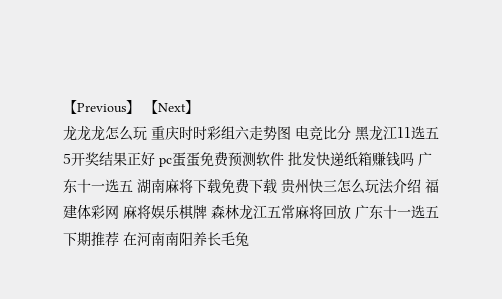【Previous】 【Next】
龙龙龙怎么玩 重庆时时彩组六走势图 电竞比分 黑龙江11选五5开奖结果正好 pc蛋蛋免费预测软件 批发快递纸箱赚钱吗 广东十一选五 湖南麻将下载免费下载 贵州快三怎么玩法介绍 福建体彩网 麻将娱乐棋牌 森林龙江五常麻将回放 广东十一选五下期推荐 在河南南阳养长毛兔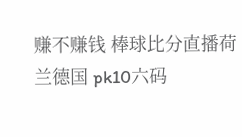赚不赚钱 棒球比分直播荷兰德国 pk10六码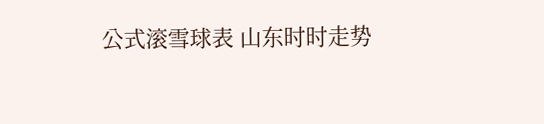公式滚雪球表 山东时时走势